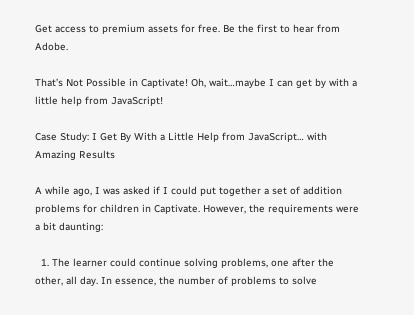Get access to premium assets for free. Be the first to hear from Adobe.

That’s Not Possible in Captivate! Oh, wait…maybe I can get by with a little help from JavaScript!

Case Study: I Get By With a Little Help from JavaScript… with Amazing Results

A while ago, I was asked if I could put together a set of addition problems for children in Captivate. However, the requirements were a bit daunting:

  1. The learner could continue solving problems, one after the other, all day. In essence, the number of problems to solve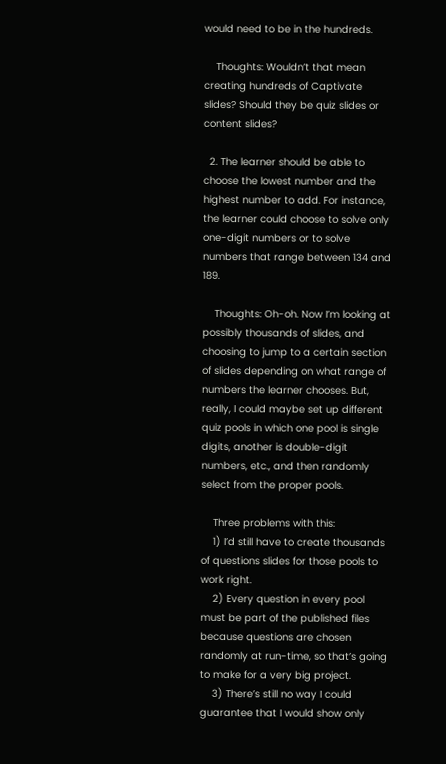would need to be in the hundreds.

    Thoughts: Wouldn’t that mean creating hundreds of Captivate slides? Should they be quiz slides or content slides?

  2. The learner should be able to choose the lowest number and the highest number to add. For instance, the learner could choose to solve only one-digit numbers or to solve numbers that range between 134 and 189.

    Thoughts: Oh-oh. Now I’m looking at possibly thousands of slides, and choosing to jump to a certain section of slides depending on what range of numbers the learner chooses. But, really, I could maybe set up different quiz pools in which one pool is single digits, another is double-digit numbers, etc., and then randomly select from the proper pools.

    Three problems with this:
    1) I’d still have to create thousands of questions slides for those pools to work right.
    2) Every question in every pool must be part of the published files because questions are chosen randomly at run-time, so that’s going to make for a very big project.
    3) There’s still no way I could guarantee that I would show only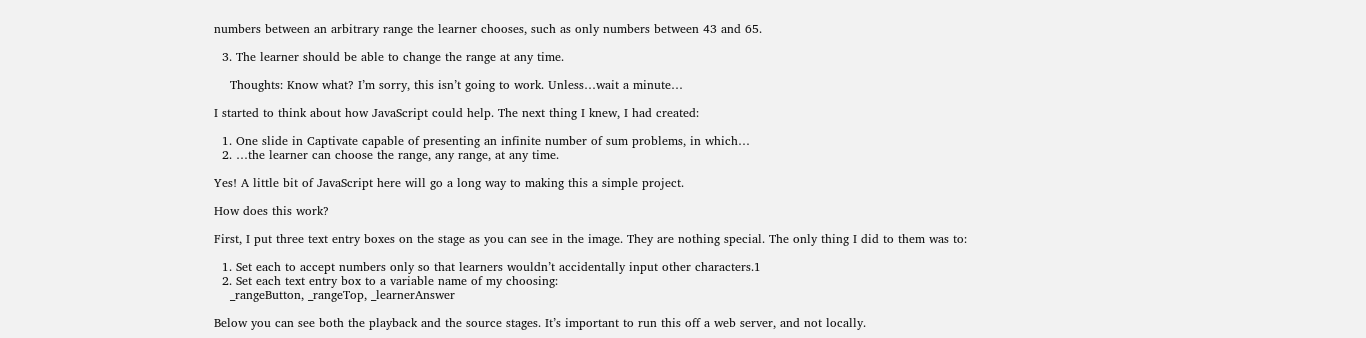numbers between an arbitrary range the learner chooses, such as only numbers between 43 and 65.

  3. The learner should be able to change the range at any time.

    Thoughts: Know what? I’m sorry, this isn’t going to work. Unless…wait a minute…

I started to think about how JavaScript could help. The next thing I knew, I had created:

  1. One slide in Captivate capable of presenting an infinite number of sum problems, in which…
  2. …the learner can choose the range, any range, at any time.

Yes! A little bit of JavaScript here will go a long way to making this a simple project.

How does this work?

First, I put three text entry boxes on the stage as you can see in the image. They are nothing special. The only thing I did to them was to:

  1. Set each to accept numbers only so that learners wouldn’t accidentally input other characters.1
  2. Set each text entry box to a variable name of my choosing:
    _rangeButton, _rangeTop, _learnerAnswer

Below you can see both the playback and the source stages. It’s important to run this off a web server, and not locally.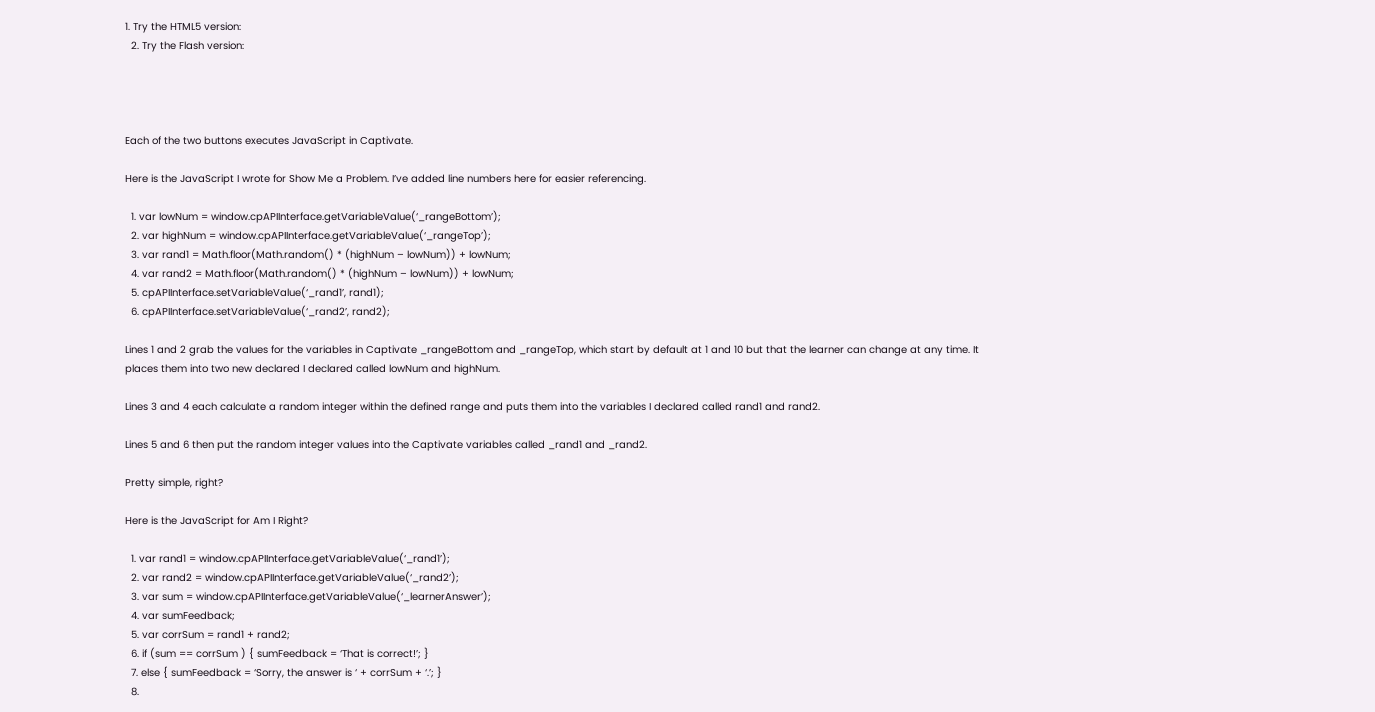1. Try the HTML5 version:
  2. Try the Flash version:




Each of the two buttons executes JavaScript in Captivate.

Here is the JavaScript I wrote for Show Me a Problem. I’ve added line numbers here for easier referencing.

  1. var lowNum = window.cpAPIInterface.getVariableValue(‘_rangeBottom’);
  2. var highNum = window.cpAPIInterface.getVariableValue(‘_rangeTop’);
  3. var rand1 = Math.floor(Math.random() * (highNum – lowNum)) + lowNum;
  4. var rand2 = Math.floor(Math.random() * (highNum – lowNum)) + lowNum;
  5. cpAPIInterface.setVariableValue(‘_rand1’, rand1);
  6. cpAPIInterface.setVariableValue(‘_rand2’, rand2);

Lines 1 and 2 grab the values for the variables in Captivate _rangeBottom and _rangeTop, which start by default at 1 and 10 but that the learner can change at any time. It places them into two new declared I declared called lowNum and highNum.

Lines 3 and 4 each calculate a random integer within the defined range and puts them into the variables I declared called rand1 and rand2.

Lines 5 and 6 then put the random integer values into the Captivate variables called _rand1 and _rand2.

Pretty simple, right?

Here is the JavaScript for Am I Right?

  1. var rand1 = window.cpAPIInterface.getVariableValue(‘_rand1’);
  2. var rand2 = window.cpAPIInterface.getVariableValue(‘_rand2’);
  3. var sum = window.cpAPIInterface.getVariableValue(‘_learnerAnswer’);
  4. var sumFeedback;
  5. var corrSum = rand1 + rand2;
  6. if (sum == corrSum ) { sumFeedback = ‘That is correct!’; }
  7. else { sumFeedback = ‘Sorry, the answer is ‘ + corrSum + ‘.’; }
  8.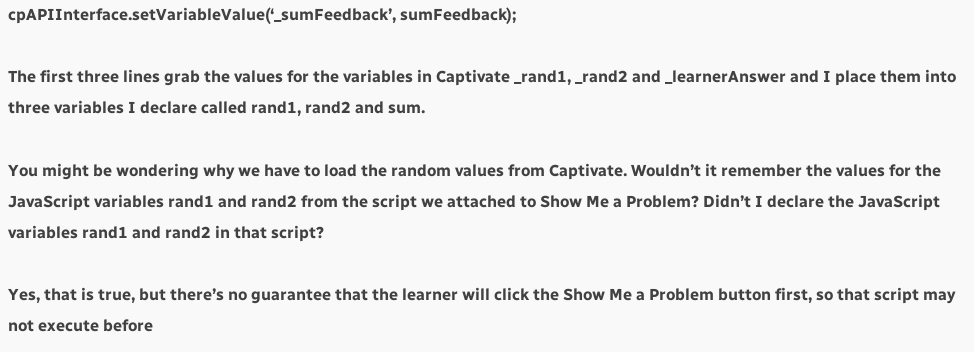cpAPIInterface.setVariableValue(‘_sumFeedback’, sumFeedback);

The first three lines grab the values for the variables in Captivate _rand1, _rand2 and _learnerAnswer and I place them into three variables I declare called rand1, rand2 and sum.

You might be wondering why we have to load the random values from Captivate. Wouldn’t it remember the values for the JavaScript variables rand1 and rand2 from the script we attached to Show Me a Problem? Didn’t I declare the JavaScript variables rand1 and rand2 in that script?

Yes, that is true, but there’s no guarantee that the learner will click the Show Me a Problem button first, so that script may not execute before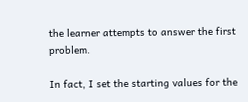the learner attempts to answer the first problem.

In fact, I set the starting values for the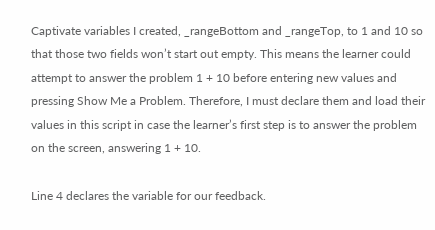Captivate variables I created, _rangeBottom and _rangeTop, to 1 and 10 so that those two fields won’t start out empty. This means the learner could attempt to answer the problem 1 + 10 before entering new values and pressing Show Me a Problem. Therefore, I must declare them and load their values in this script in case the learner’s first step is to answer the problem on the screen, answering 1 + 10.

Line 4 declares the variable for our feedback.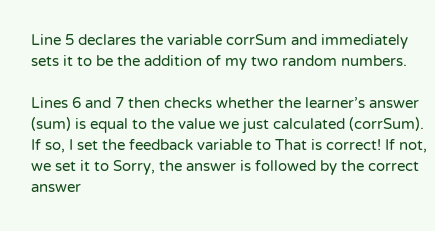Line 5 declares the variable corrSum and immediately sets it to be the addition of my two random numbers.

Lines 6 and 7 then checks whether the learner’s answer (sum) is equal to the value we just calculated (corrSum). If so, I set the feedback variable to That is correct! If not, we set it to Sorry, the answer is followed by the correct answer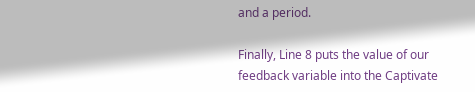and a period.

Finally, Line 8 puts the value of our feedback variable into the Captivate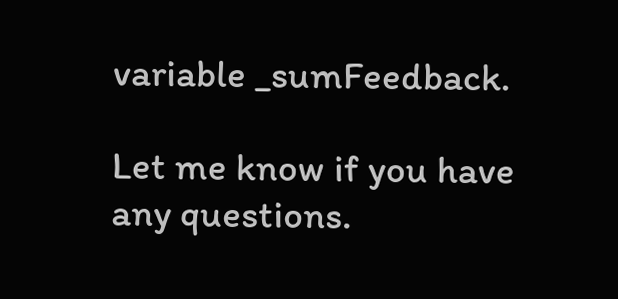variable _sumFeedback.

Let me know if you have any questions.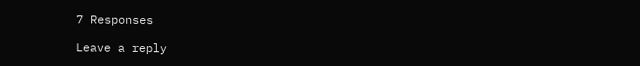7 Responses

Leave a reply